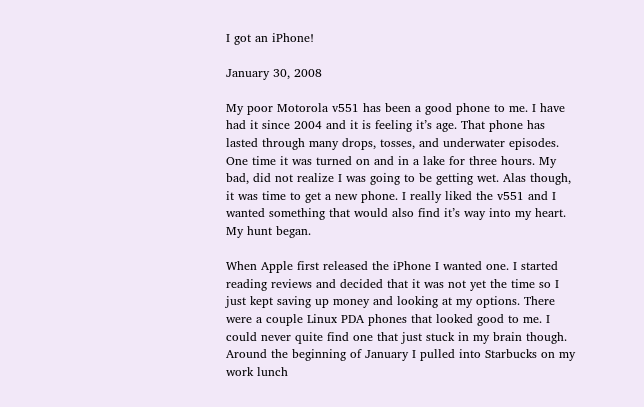I got an iPhone!

January 30, 2008

My poor Motorola v551 has been a good phone to me. I have had it since 2004 and it is feeling it’s age. That phone has lasted through many drops, tosses, and underwater episodes. One time it was turned on and in a lake for three hours. My bad, did not realize I was going to be getting wet. Alas though, it was time to get a new phone. I really liked the v551 and I wanted something that would also find it’s way into my heart. My hunt began.

When Apple first released the iPhone I wanted one. I started reading reviews and decided that it was not yet the time so I just kept saving up money and looking at my options. There were a couple Linux PDA phones that looked good to me. I could never quite find one that just stuck in my brain though. Around the beginning of January I pulled into Starbucks on my work lunch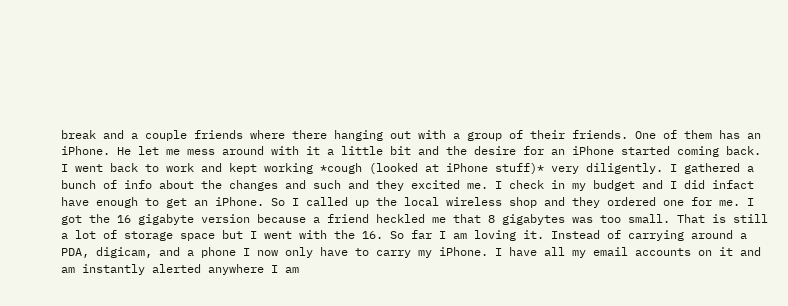break and a couple friends where there hanging out with a group of their friends. One of them has an iPhone. He let me mess around with it a little bit and the desire for an iPhone started coming back. I went back to work and kept working *cough (looked at iPhone stuff)* very diligently. I gathered a bunch of info about the changes and such and they excited me. I check in my budget and I did infact have enough to get an iPhone. So I called up the local wireless shop and they ordered one for me. I got the 16 gigabyte version because a friend heckled me that 8 gigabytes was too small. That is still a lot of storage space but I went with the 16. So far I am loving it. Instead of carrying around a PDA, digicam, and a phone I now only have to carry my iPhone. I have all my email accounts on it and am instantly alerted anywhere I am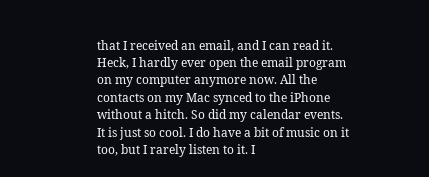that I received an email, and I can read it. Heck, I hardly ever open the email program on my computer anymore now. All the contacts on my Mac synced to the iPhone without a hitch. So did my calendar events. It is just so cool. I do have a bit of music on it too, but I rarely listen to it. I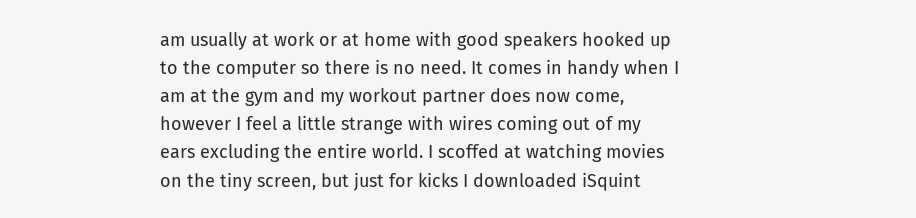am usually at work or at home with good speakers hooked up to the computer so there is no need. It comes in handy when I am at the gym and my workout partner does now come, however I feel a little strange with wires coming out of my ears excluding the entire world. I scoffed at watching movies on the tiny screen, but just for kicks I downloaded iSquint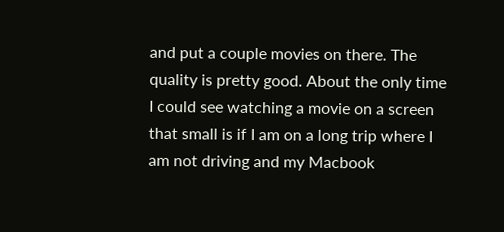and put a couple movies on there. The quality is pretty good. About the only time I could see watching a movie on a screen that small is if I am on a long trip where I am not driving and my Macbook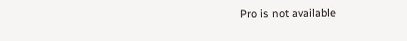Pro is not available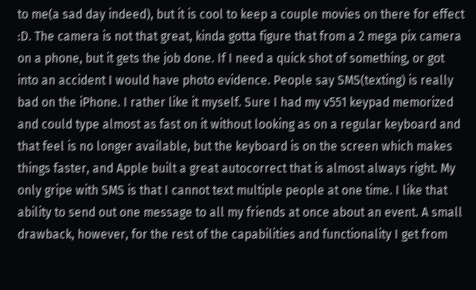to me(a sad day indeed), but it is cool to keep a couple movies on there for effect :D. The camera is not that great, kinda gotta figure that from a 2 mega pix camera on a phone, but it gets the job done. If I need a quick shot of something, or got into an accident I would have photo evidence. People say SMS(texting) is really bad on the iPhone. I rather like it myself. Sure I had my v551 keypad memorized and could type almost as fast on it without looking as on a regular keyboard and that feel is no longer available, but the keyboard is on the screen which makes things faster, and Apple built a great autocorrect that is almost always right. My only gripe with SMS is that I cannot text multiple people at one time. I like that ability to send out one message to all my friends at once about an event. A small drawback, however, for the rest of the capabilities and functionality I get from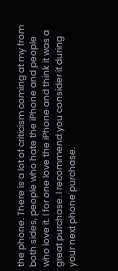the phone. There is a lot of criticism coming at my from both sides, people who hate the iPhone and people who love it. I for one love the iPhone and think it was a great purchase. I recommend you consider it during your next phone purchase.